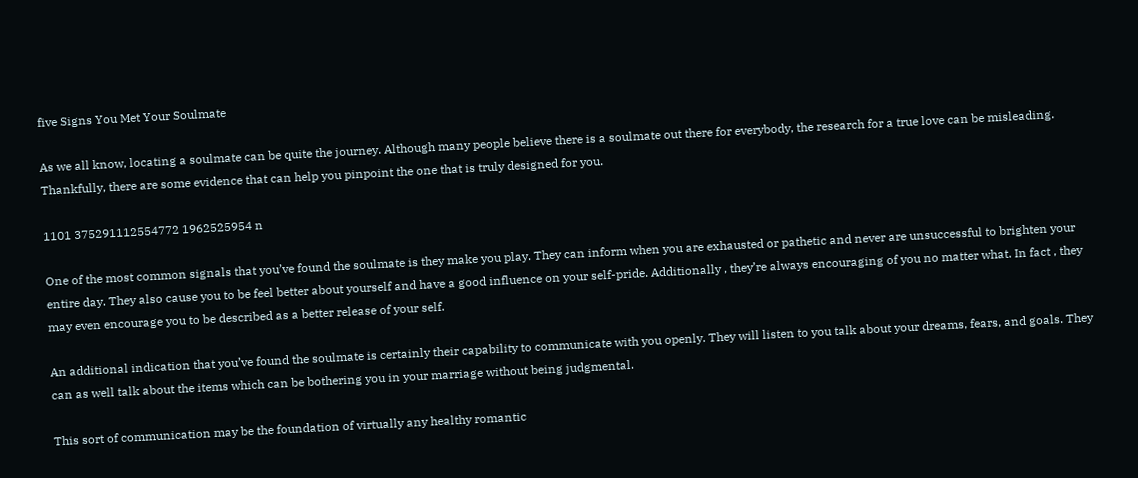five Signs You Met Your Soulmate

As we all know, locating a soulmate can be quite the journey. Although many people believe there is a soulmate out there for everybody, the research for a true love can be misleading. Thankfully, there are some evidence that can help you pinpoint the one that is truly designed for you.

1101 375291112554772 1962525954 n

One of the most common signals that you’ve found the soulmate is they make you play. They can inform when you are exhausted or pathetic and never are unsuccessful to brighten your entire day. They also cause you to be feel better about yourself and have a good influence on your self-pride. Additionally , they’re always encouraging of you no matter what. In fact , they may even encourage you to be described as a better release of your self.

An additional indication that you’ve found the soulmate is certainly their capability to communicate with you openly. They will listen to you talk about your dreams, fears, and goals. They can as well talk about the items which can be bothering you in your marriage without being judgmental.

This sort of communication may be the foundation of virtually any healthy romantic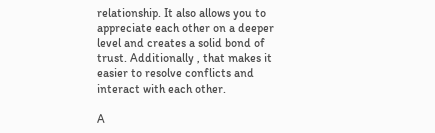relationship. It also allows you to appreciate each other on a deeper level and creates a solid bond of trust. Additionally , that makes it easier to resolve conflicts and interact with each other.

A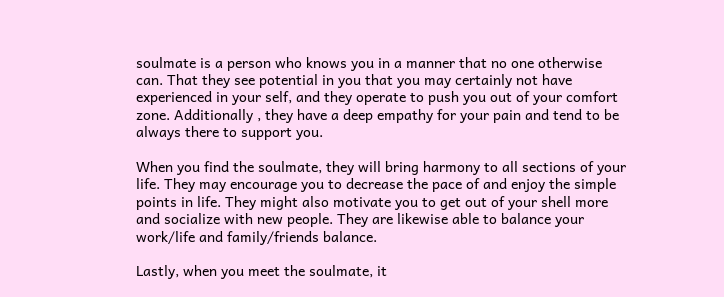soulmate is a person who knows you in a manner that no one otherwise can. That they see potential in you that you may certainly not have experienced in your self, and they operate to push you out of your comfort zone. Additionally , they have a deep empathy for your pain and tend to be always there to support you.

When you find the soulmate, they will bring harmony to all sections of your life. They may encourage you to decrease the pace of and enjoy the simple points in life. They might also motivate you to get out of your shell more and socialize with new people. They are likewise able to balance your work/life and family/friends balance.

Lastly, when you meet the soulmate, it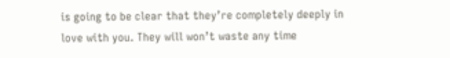is going to be clear that they’re completely deeply in love with you. They will won’t waste any time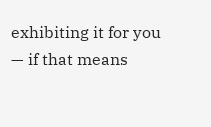exhibiting it for you — if that means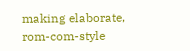making elaborate, rom-com-style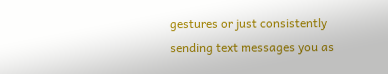gestures or just consistently sending text messages you as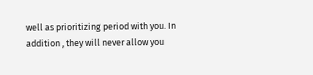well as prioritizing period with you. In addition , they will never allow you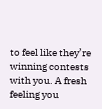to feel like they’re winning contests with you. A fresh feeling you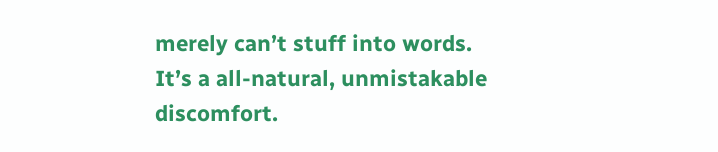merely can’t stuff into words. It’s a all-natural, unmistakable discomfort.